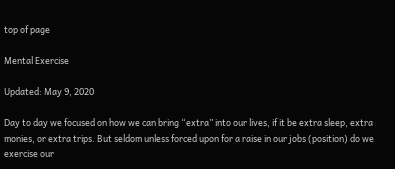top of page

Mental Exercise

Updated: May 9, 2020

Day to day we focused on how we can bring “extra” into our lives, if it be extra sleep, extra monies, or extra trips. But seldom unless forced upon for a raise in our jobs (position) do we exercise our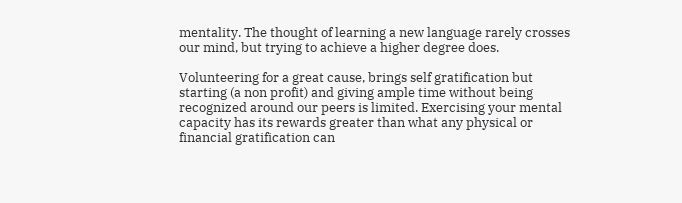mentality. The thought of learning a new language rarely crosses our mind, but trying to achieve a higher degree does.

Volunteering for a great cause, brings self gratification but starting (a non profit) and giving ample time without being recognized around our peers is limited. Exercising your mental capacity has its rewards greater than what any physical or financial gratification can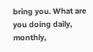bring you. What are you doing daily, monthly,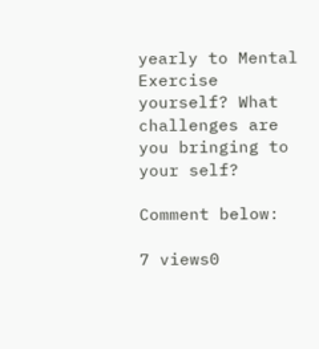yearly to Mental Exercise yourself? What challenges are you bringing to your self?

Comment below:

7 views0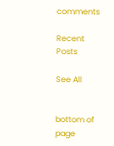comments

Recent Posts

See All


bottom of page